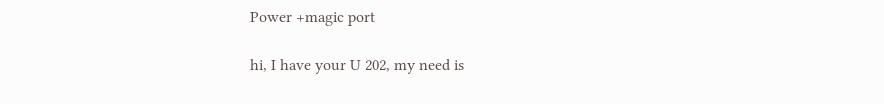Power +magic port

hi, I have your U 202, my need is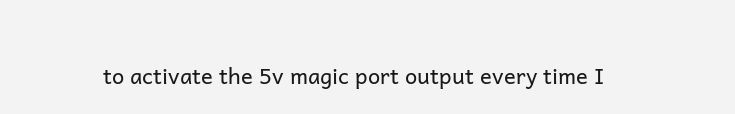to activate the 5v magic port output every time I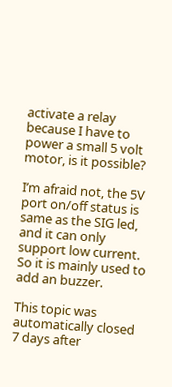activate a relay because I have to power a small 5 volt motor, is it possible?

I’m afraid not, the 5V port on/off status is same as the SIG led, and it can only support low current.
So it is mainly used to add an buzzer.

This topic was automatically closed 7 days after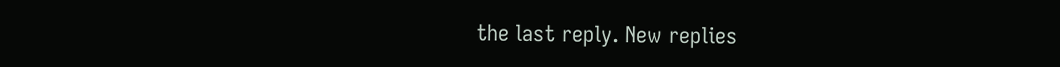the last reply. New replies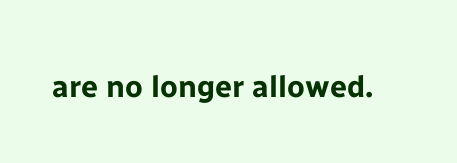are no longer allowed.